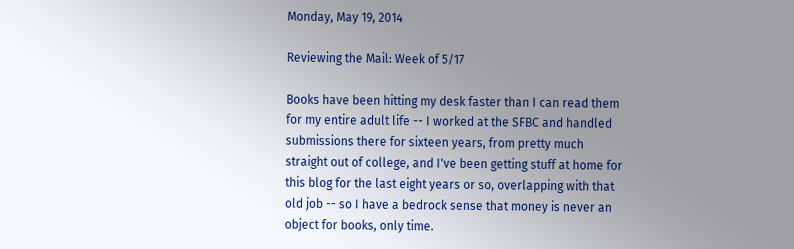Monday, May 19, 2014

Reviewing the Mail: Week of 5/17

Books have been hitting my desk faster than I can read them for my entire adult life -- I worked at the SFBC and handled submissions there for sixteen years, from pretty much straight out of college, and I've been getting stuff at home for this blog for the last eight years or so, overlapping with that old job -- so I have a bedrock sense that money is never an object for books, only time.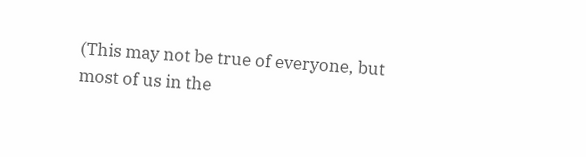(This may not be true of everyone, but most of us in the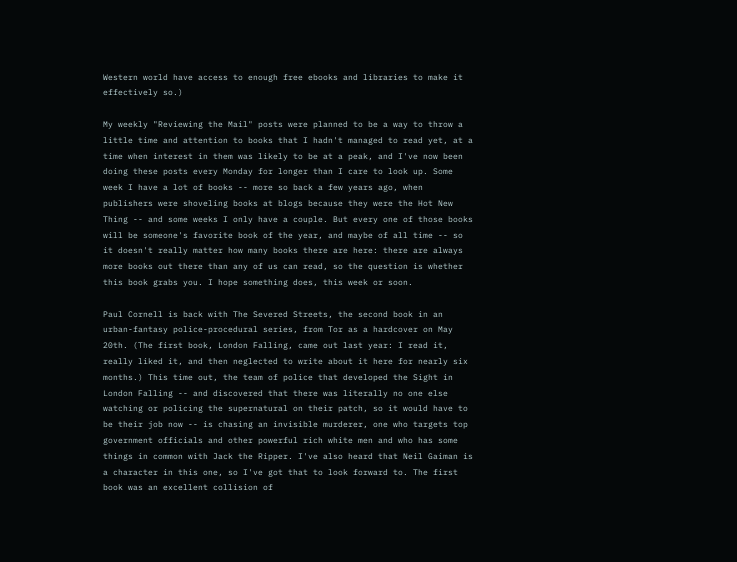Western world have access to enough free ebooks and libraries to make it effectively so.)

My weekly "Reviewing the Mail" posts were planned to be a way to throw a little time and attention to books that I hadn't managed to read yet, at a time when interest in them was likely to be at a peak, and I've now been doing these posts every Monday for longer than I care to look up. Some week I have a lot of books -- more so back a few years ago, when publishers were shoveling books at blogs because they were the Hot New Thing -- and some weeks I only have a couple. But every one of those books will be someone's favorite book of the year, and maybe of all time -- so it doesn't really matter how many books there are here: there are always more books out there than any of us can read, so the question is whether this book grabs you. I hope something does, this week or soon.

Paul Cornell is back with The Severed Streets, the second book in an urban-fantasy police-procedural series, from Tor as a hardcover on May 20th. (The first book, London Falling, came out last year: I read it, really liked it, and then neglected to write about it here for nearly six months.) This time out, the team of police that developed the Sight in London Falling -- and discovered that there was literally no one else watching or policing the supernatural on their patch, so it would have to be their job now -- is chasing an invisible murderer, one who targets top government officials and other powerful rich white men and who has some things in common with Jack the Ripper. I've also heard that Neil Gaiman is a character in this one, so I've got that to look forward to. The first book was an excellent collision of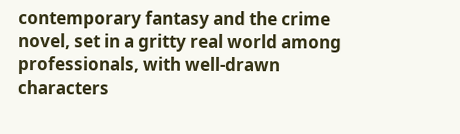contemporary fantasy and the crime novel, set in a gritty real world among professionals, with well-drawn characters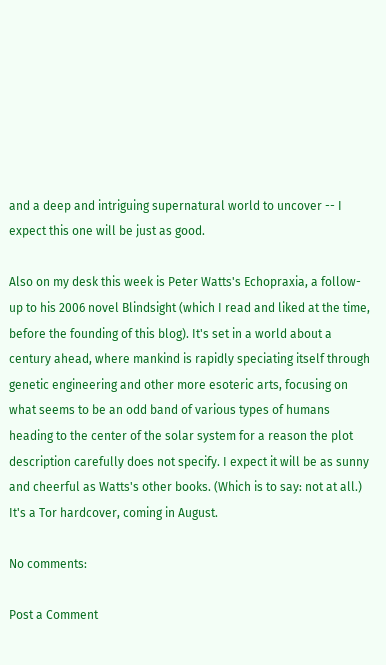and a deep and intriguing supernatural world to uncover -- I expect this one will be just as good.

Also on my desk this week is Peter Watts's Echopraxia, a follow-up to his 2006 novel Blindsight (which I read and liked at the time, before the founding of this blog). It's set in a world about a century ahead, where mankind is rapidly speciating itself through genetic engineering and other more esoteric arts, focusing on what seems to be an odd band of various types of humans heading to the center of the solar system for a reason the plot description carefully does not specify. I expect it will be as sunny and cheerful as Watts's other books. (Which is to say: not at all.) It's a Tor hardcover, coming in August.

No comments:

Post a Comment